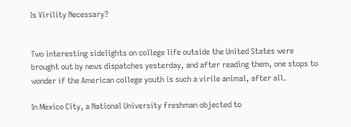Is Virility Necessary?


Two interesting sidelights on college life outside the United States were brought out by news dispatches yesterday, and after reading them, one stops to wonder if the American college youth is such a virile animal, after all.

In Mexico City, a National University freshman objected to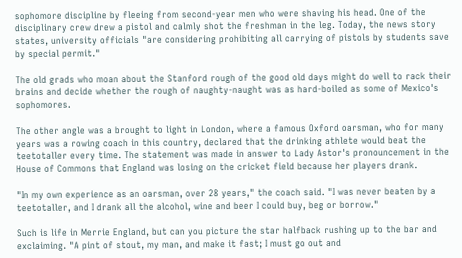sophomore discipline by fleeing from second-year men who were shaving his head. One of the disciplinary crew drew a pistol and calmly shot the freshman in the leg. Today, the news story states, university officials "are considering prohibiting all carrying of pistols by students save by special permit."

The old grads who moan about the Stanford rough of the good old days might do well to rack their brains and decide whether the rough of naughty-naught was as hard-boiled as some of Mexico's sophomores.

The other angle was a brought to light in London, where a famous Oxford oarsman, who for many years was a rowing coach in this country, declared that the drinking athlete would beat the teetotaller every time. The statement was made in answer to Lady Astor's pronouncement in the House of Commons that England was losing on the cricket field because her players drank.

"In my own experience as an oarsman, over 28 years," the coach said. "I was never beaten by a teetotaller, and I drank all the alcohol, wine and beer I could buy, beg or borrow."

Such is life in Merrie England, but can you picture the star halfback rushing up to the bar and exclaiming. "A pint of stout, my man, and make it fast; I must go out and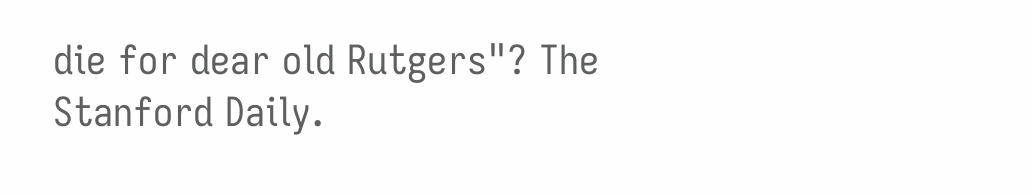die for dear old Rutgers"? The Stanford Daily.